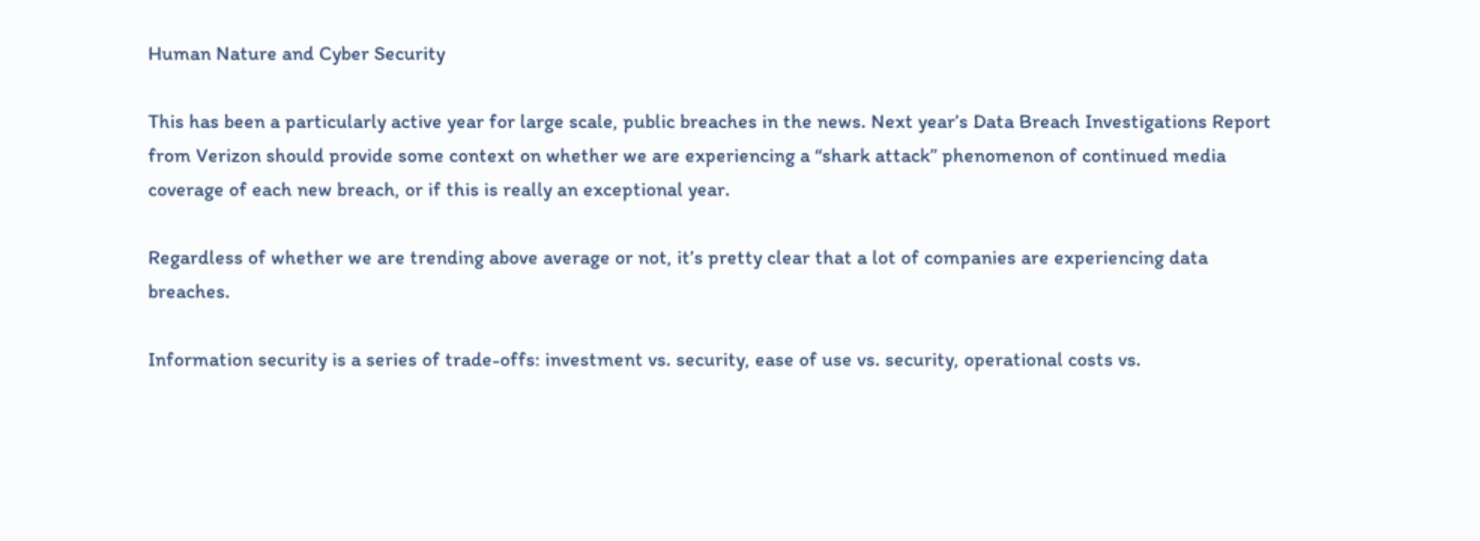Human Nature and Cyber Security

This has been a particularly active year for large scale, public breaches in the news. Next year’s Data Breach Investigations Report from Verizon should provide some context on whether we are experiencing a “shark attack” phenomenon of continued media coverage of each new breach, or if this is really an exceptional year.

Regardless of whether we are trending above average or not, it’s pretty clear that a lot of companies are experiencing data breaches.

Information security is a series of trade-offs: investment vs. security, ease of use vs. security, operational costs vs.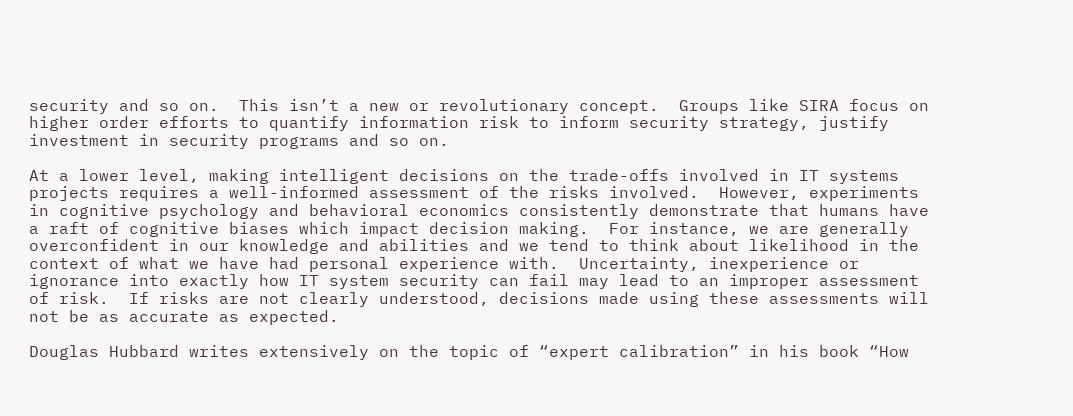security and so on.  This isn’t a new or revolutionary concept.  Groups like SIRA focus on higher order efforts to quantify information risk to inform security strategy, justify investment in security programs and so on.

At a lower level, making intelligent decisions on the trade-offs involved in IT systems projects requires a well-informed assessment of the risks involved.  However, experiments in cognitive psychology and behavioral economics consistently demonstrate that humans have a raft of cognitive biases which impact decision making.  For instance, we are generally overconfident in our knowledge and abilities and we tend to think about likelihood in the context of what we have had personal experience with.  Uncertainty, inexperience or ignorance into exactly how IT system security can fail may lead to an improper assessment of risk.  If risks are not clearly understood, decisions made using these assessments will not be as accurate as expected.

Douglas Hubbard writes extensively on the topic of “expert calibration” in his book “How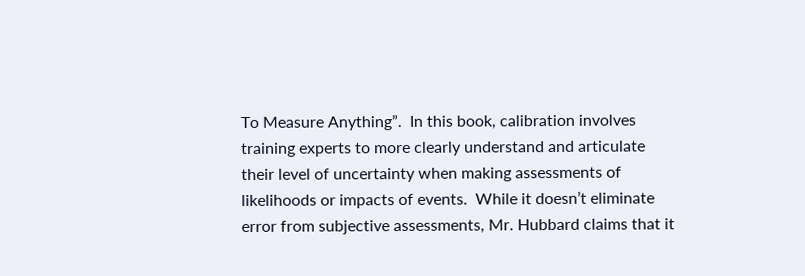To Measure Anything”.  In this book, calibration involves training experts to more clearly understand and articulate their level of uncertainty when making assessments of likelihoods or impacts of events.  While it doesn’t eliminate error from subjective assessments, Mr. Hubbard claims that it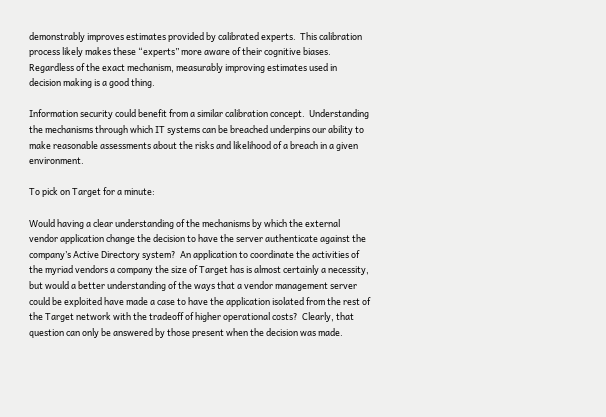demonstrably improves estimates provided by calibrated experts.  This calibration process likely makes these “experts” more aware of their cognitive biases.  Regardless of the exact mechanism, measurably improving estimates used in decision making is a good thing.

Information security could benefit from a similar calibration concept.  Understanding the mechanisms through which IT systems can be breached underpins our ability to make reasonable assessments about the risks and likelihood of a breach in a given environment.

To pick on Target for a minute:

Would having a clear understanding of the mechanisms by which the external vendor application change the decision to have the server authenticate against the company’s Active Directory system?  An application to coordinate the activities of the myriad vendors a company the size of Target has is almost certainly a necessity, but would a better understanding of the ways that a vendor management server could be exploited have made a case to have the application isolated from the rest of the Target network with the tradeoff of higher operational costs?  Clearly, that question can only be answered by those present when the decision was made.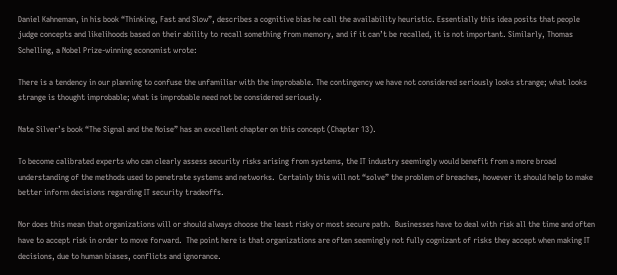Daniel Kahneman, in his book “Thinking, Fast and Slow”, describes a cognitive bias he call the availability heuristic. Essentially this idea posits that people judge concepts and likelihoods based on their ability to recall something from memory, and if it can’t be recalled, it is not important. Similarly, Thomas Schelling, a Nobel Prize-winning economist wrote:

There is a tendency in our planning to confuse the unfamiliar with the improbable. The contingency we have not considered seriously looks strange; what looks strange is thought improbable; what is improbable need not be considered seriously.

Nate Silver’s book “The Signal and the Noise” has an excellent chapter on this concept (Chapter 13).

To become calibrated experts who can clearly assess security risks arising from systems, the IT industry seemingly would benefit from a more broad understanding of the methods used to penetrate systems and networks.  Certainly this will not “solve” the problem of breaches, however it should help to make better inform decisions regarding IT security tradeoffs.

Nor does this mean that organizations will or should always choose the least risky or most secure path.  Businesses have to deal with risk all the time and often have to accept risk in order to move forward.  The point here is that organizations are often seemingly not fully cognizant of risks they accept when making IT decisions, due to human biases, conflicts and ignorance.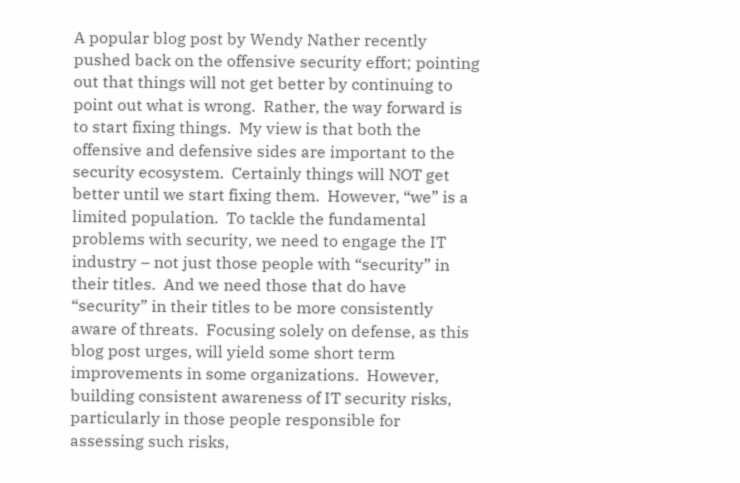A popular blog post by Wendy Nather recently pushed back on the offensive security effort; pointing out that things will not get better by continuing to point out what is wrong.  Rather, the way forward is to start fixing things.  My view is that both the offensive and defensive sides are important to the security ecosystem.  Certainly things will NOT get better until we start fixing them.  However, “we” is a limited population.  To tackle the fundamental problems with security, we need to engage the IT industry – not just those people with “security” in their titles.  And we need those that do have “security” in their titles to be more consistently aware of threats.  Focusing solely on defense, as this blog post urges, will yield some short term improvements in some organizations.  However, building consistent awareness of IT security risks, particularly in those people responsible for assessing such risks,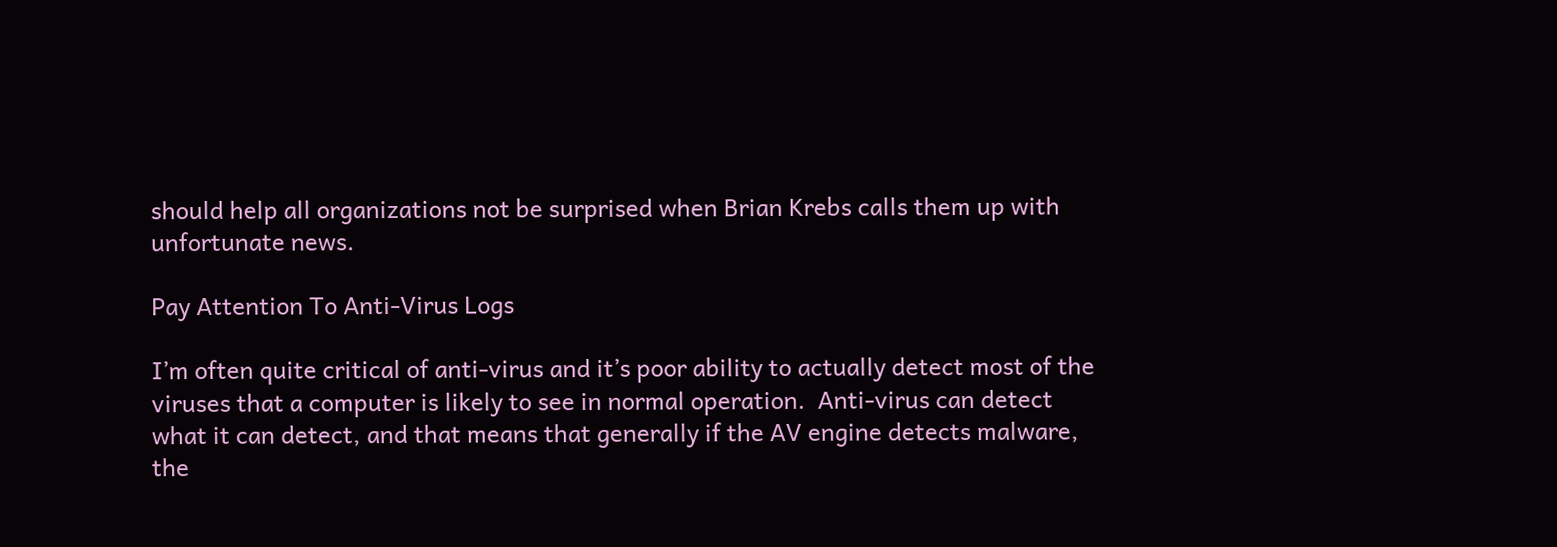should help all organizations not be surprised when Brian Krebs calls them up with unfortunate news.

Pay Attention To Anti-Virus Logs

I’m often quite critical of anti-virus and it’s poor ability to actually detect most of the viruses that a computer is likely to see in normal operation.  Anti-virus can detect what it can detect, and that means that generally if the AV engine detects malware, the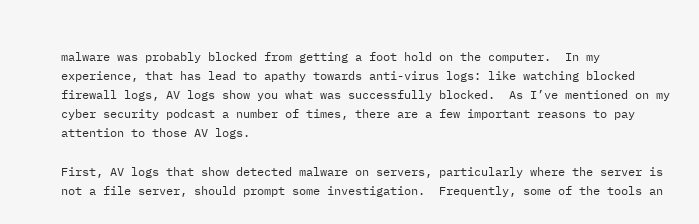malware was probably blocked from getting a foot hold on the computer.  In my experience, that has lead to apathy towards anti-virus logs: like watching blocked firewall logs, AV logs show you what was successfully blocked.  As I’ve mentioned on my cyber security podcast a number of times, there are a few important reasons to pay attention to those AV logs.

First, AV logs that show detected malware on servers, particularly where the server is not a file server, should prompt some investigation.  Frequently, some of the tools an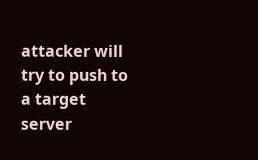attacker will try to push to a target server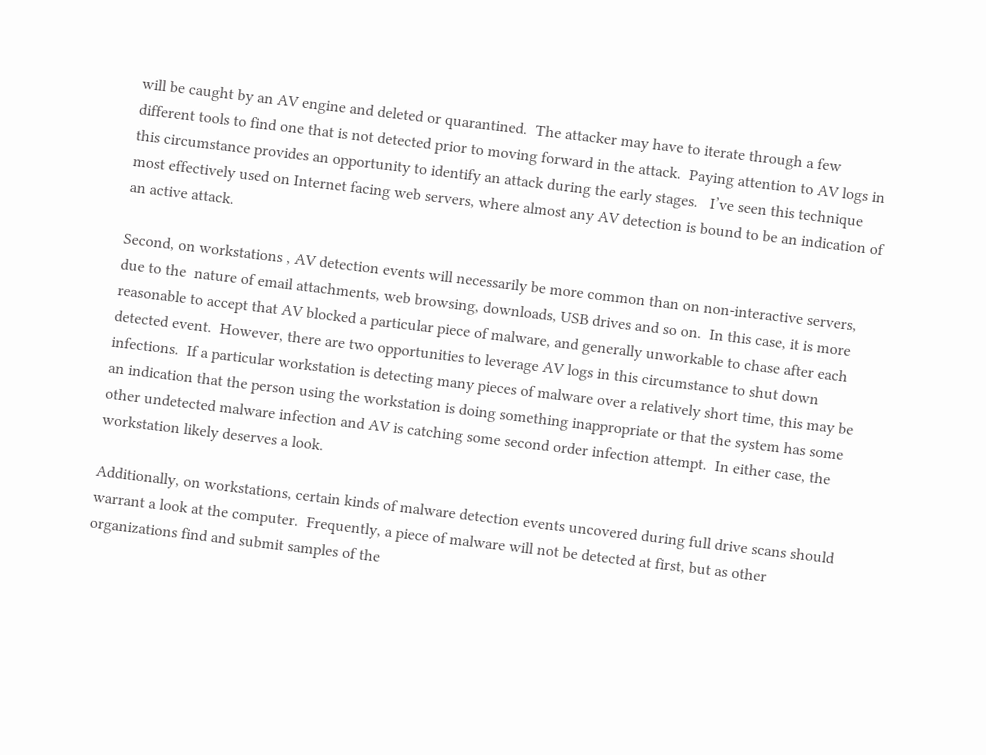will be caught by an AV engine and deleted or quarantined.  The attacker may have to iterate through a few different tools to find one that is not detected prior to moving forward in the attack.  Paying attention to AV logs in this circumstance provides an opportunity to identify an attack during the early stages.   I’ve seen this technique most effectively used on Internet facing web servers, where almost any AV detection is bound to be an indication of an active attack.

Second, on workstations , AV detection events will necessarily be more common than on non-interactive servers, due to the  nature of email attachments, web browsing, downloads, USB drives and so on.  In this case, it is more reasonable to accept that AV blocked a particular piece of malware, and generally unworkable to chase after each detected event.  However, there are two opportunities to leverage AV logs in this circumstance to shut down infections.  If a particular workstation is detecting many pieces of malware over a relatively short time, this may be an indication that the person using the workstation is doing something inappropriate or that the system has some other undetected malware infection and AV is catching some second order infection attempt.  In either case, the workstation likely deserves a look.

Additionally, on workstations, certain kinds of malware detection events uncovered during full drive scans should warrant a look at the computer.  Frequently, a piece of malware will not be detected at first, but as other organizations find and submit samples of the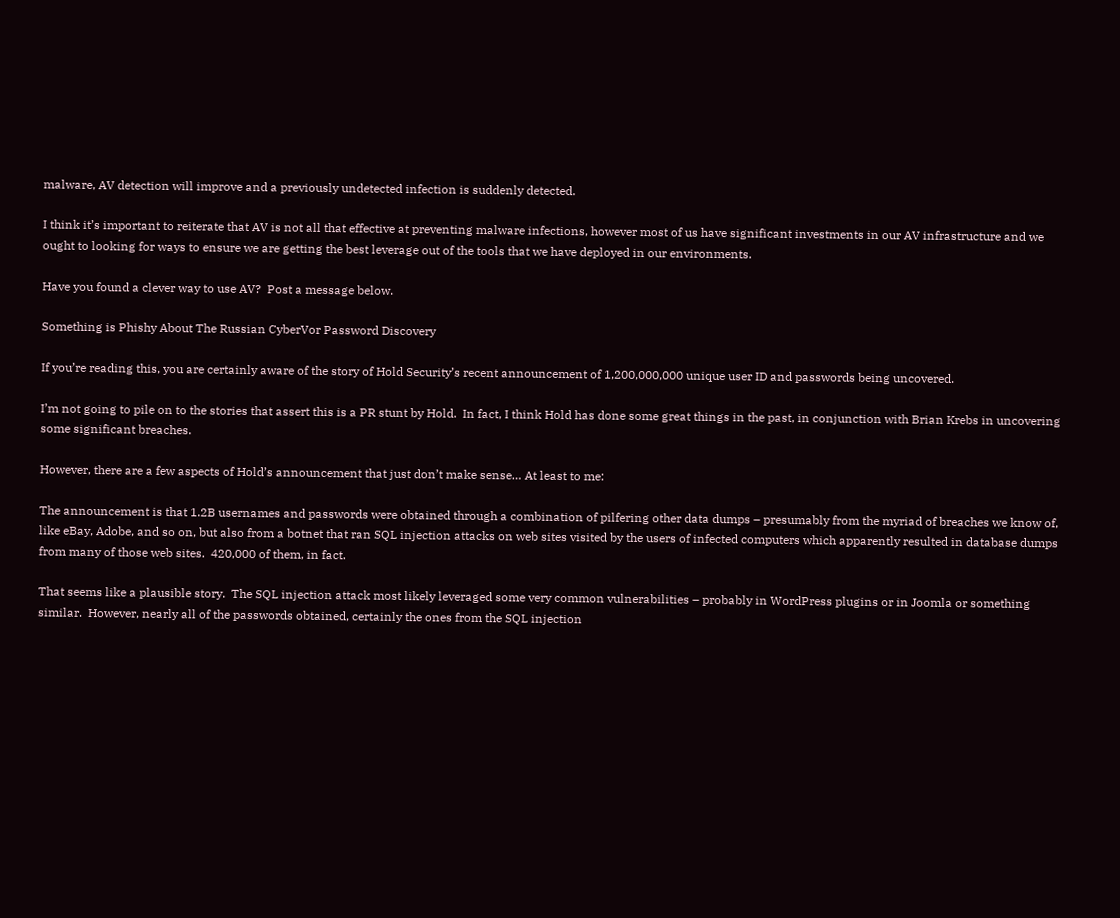malware, AV detection will improve and a previously undetected infection is suddenly detected.

I think it’s important to reiterate that AV is not all that effective at preventing malware infections, however most of us have significant investments in our AV infrastructure and we ought to looking for ways to ensure we are getting the best leverage out of the tools that we have deployed in our environments.

Have you found a clever way to use AV?  Post a message below.

Something is Phishy About The Russian CyberVor Password Discovery

If you’re reading this, you are certainly aware of the story of Hold Security’s recent announcement of 1,200,000,000 unique user ID and passwords being uncovered.

I’m not going to pile on to the stories that assert this is a PR stunt by Hold.  In fact, I think Hold has done some great things in the past, in conjunction with Brian Krebs in uncovering some significant breaches.

However, there are a few aspects of Hold’s announcement that just don’t make sense… At least to me:

The announcement is that 1.2B usernames and passwords were obtained through a combination of pilfering other data dumps – presumably from the myriad of breaches we know of, like eBay, Adobe, and so on, but also from a botnet that ran SQL injection attacks on web sites visited by the users of infected computers which apparently resulted in database dumps from many of those web sites.  420,000 of them, in fact.

That seems like a plausible story.  The SQL injection attack most likely leveraged some very common vulnerabilities – probably in WordPress plugins or in Joomla or something similar.  However, nearly all of the passwords obtained, certainly the ones from the SQL injection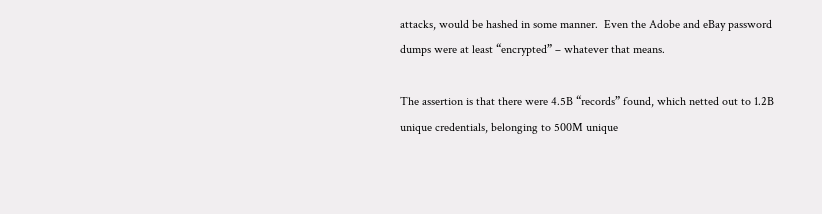attacks, would be hashed in some manner.  Even the Adobe and eBay password dumps were at least “encrypted” – whatever that means.

The assertion is that there were 4.5B “records” found, which netted out to 1.2B unique credentials, belonging to 500M unique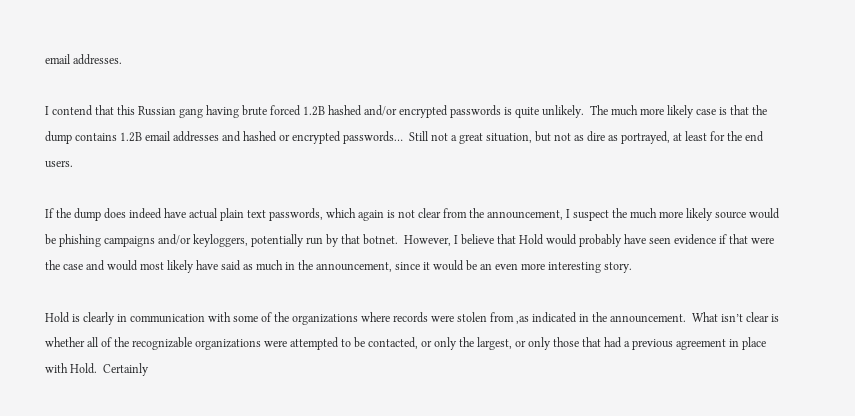email addresses.

I contend that this Russian gang having brute forced 1.2B hashed and/or encrypted passwords is quite unlikely.  The much more likely case is that the dump contains 1.2B email addresses and hashed or encrypted passwords…  Still not a great situation, but not as dire as portrayed, at least for the end users.

If the dump does indeed have actual plain text passwords, which again is not clear from the announcement, I suspect the much more likely source would be phishing campaigns and/or keyloggers, potentially run by that botnet.  However, I believe that Hold would probably have seen evidence if that were the case and would most likely have said as much in the announcement, since it would be an even more interesting story.

Hold is clearly in communication with some of the organizations where records were stolen from ,as indicated in the announcement.  What isn’t clear is whether all of the recognizable organizations were attempted to be contacted, or only the largest, or only those that had a previous agreement in place with Hold.  Certainly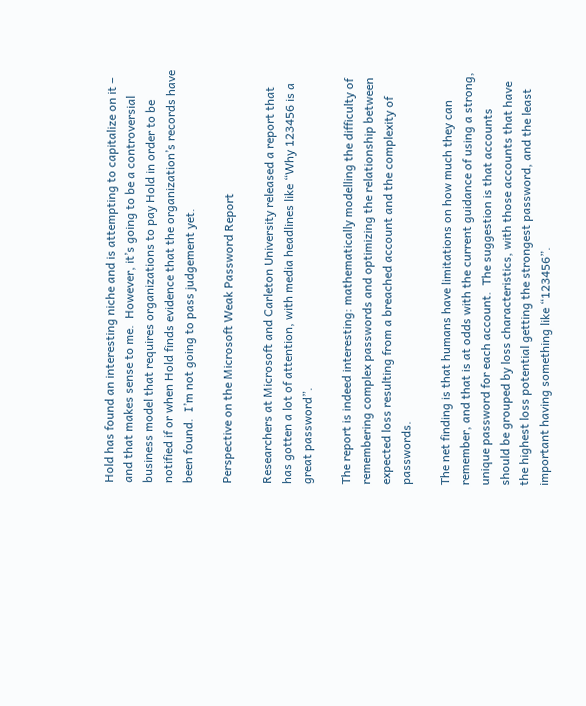Hold has found an interesting niche and is attempting to capitalize on it – and that makes sense to me.  However, it’s going to be a controversial business model that requires organizations to pay Hold in order to be notified if or when Hold finds evidence that the organization’s records have been found.  I’m not going to pass judgement yet.

Perspective on the Microsoft Weak Password Report

Researchers at Microsoft and Carleton University released a report that has gotten a lot of attention, with media headlines like “Why 123456 is a great password”.

The report is indeed interesting: mathematically modelling the difficulty of remembering complex passwords and optimizing the relationship between expected loss resulting from a breached account and the complexity of passwords.

The net finding is that humans have limitations on how much they can remember, and that is at odds with the current guidance of using a strong, unique password for each account.  The suggestion is that accounts should be grouped by loss characteristics, with those accounts that have the highest loss potential getting the strongest password, and the least important having something like “123456”.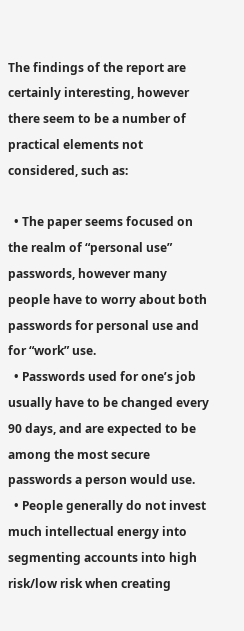The findings of the report are certainly interesting, however there seem to be a number of practical elements not considered, such as:

  • The paper seems focused on the realm of “personal use” passwords, however many people have to worry about both passwords for personal use and for “work” use.
  • Passwords used for one’s job usually have to be changed every 90 days, and are expected to be among the most secure passwords a person would use.
  • People generally do not invest much intellectual energy into segmenting accounts into high risk/low risk when creating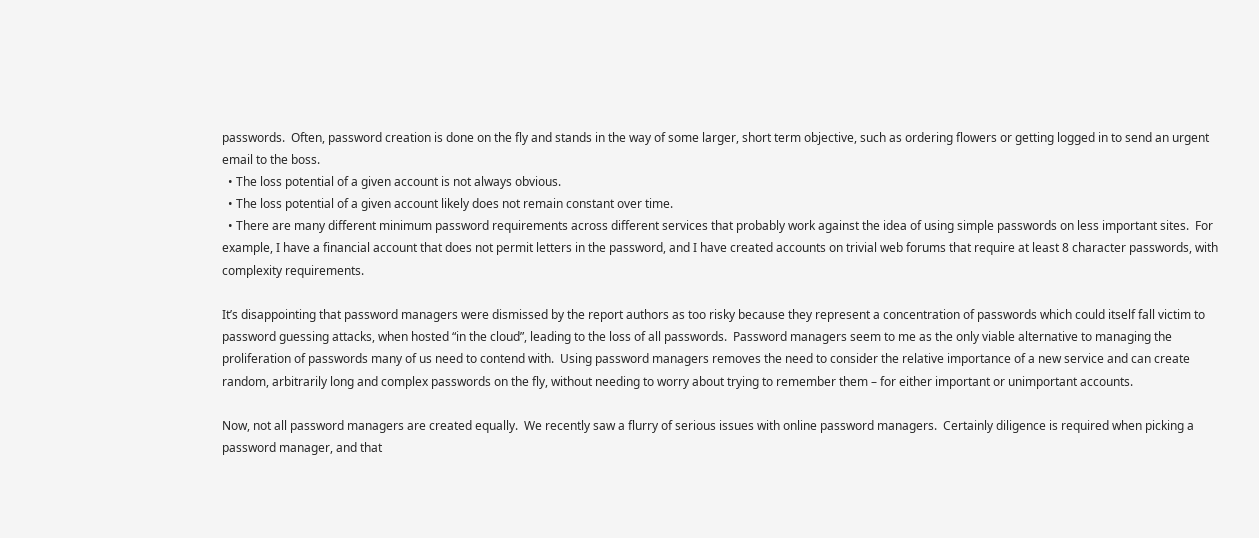passwords.  Often, password creation is done on the fly and stands in the way of some larger, short term objective, such as ordering flowers or getting logged in to send an urgent email to the boss.
  • The loss potential of a given account is not always obvious.
  • The loss potential of a given account likely does not remain constant over time.
  • There are many different minimum password requirements across different services that probably work against the idea of using simple passwords on less important sites.  For example, I have a financial account that does not permit letters in the password, and I have created accounts on trivial web forums that require at least 8 character passwords, with complexity requirements.

It’s disappointing that password managers were dismissed by the report authors as too risky because they represent a concentration of passwords which could itself fall victim to password guessing attacks, when hosted “in the cloud”, leading to the loss of all passwords.  Password managers seem to me as the only viable alternative to managing the proliferation of passwords many of us need to contend with.  Using password managers removes the need to consider the relative importance of a new service and can create random, arbitrarily long and complex passwords on the fly, without needing to worry about trying to remember them – for either important or unimportant accounts.

Now, not all password managers are created equally.  We recently saw a flurry of serious issues with online password managers.  Certainly diligence is required when picking a password manager, and that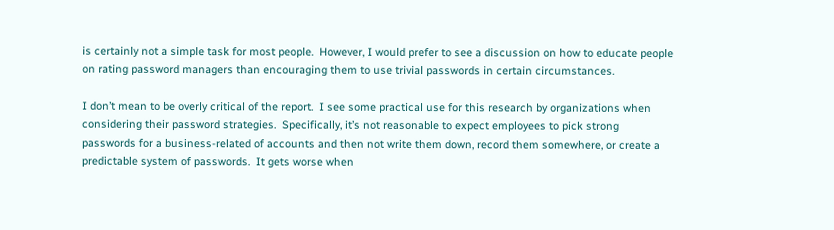is certainly not a simple task for most people.  However, I would prefer to see a discussion on how to educate people on rating password managers than encouraging them to use trivial passwords in certain circumstances.

I don’t mean to be overly critical of the report.  I see some practical use for this research by organizations when considering their password strategies.  Specifically, it’s not reasonable to expect employees to pick strong passwords for a business-related of accounts and then not write them down, record them somewhere, or create a predictable system of passwords.  It gets worse when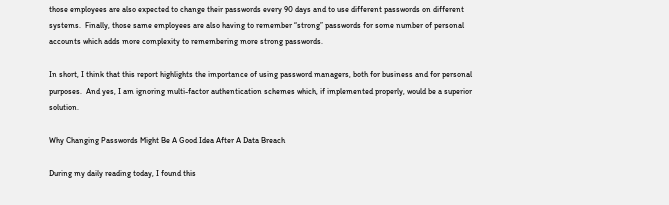those employees are also expected to change their passwords every 90 days and to use different passwords on different systems.  Finally, those same employees are also having to remember “strong” passwords for some number of personal accounts which adds more complexity to remembering more strong passwords.

In short, I think that this report highlights the importance of using password managers, both for business and for personal purposes.  And yes, I am ignoring multi-factor authentication schemes which, if implemented properly, would be a superior solution.

Why Changing Passwords Might Be A Good Idea After A Data Breach

During my daily reading today, I found this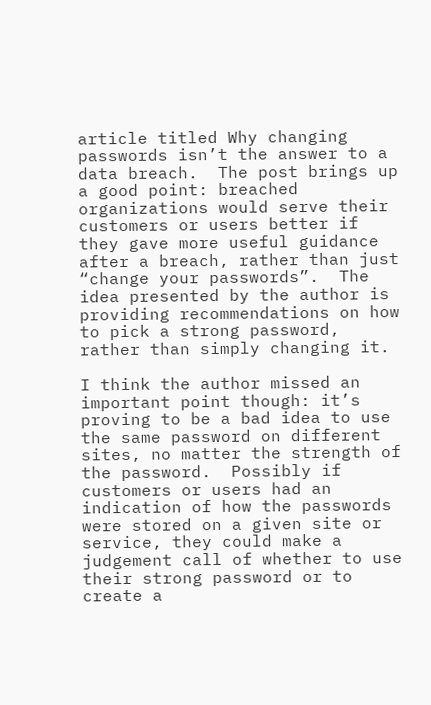article titled Why changing passwords isn’t the answer to a data breach.  The post brings up a good point: breached organizations would serve their customers or users better if they gave more useful guidance after a breach, rather than just “change your passwords”.  The idea presented by the author is providing recommendations on how to pick a strong password, rather than simply changing it.

I think the author missed an important point though: it’s proving to be a bad idea to use the same password on different sites, no matter the strength of the password.  Possibly if customers or users had an indication of how the passwords were stored on a given site or service, they could make a judgement call of whether to use their strong password or to create a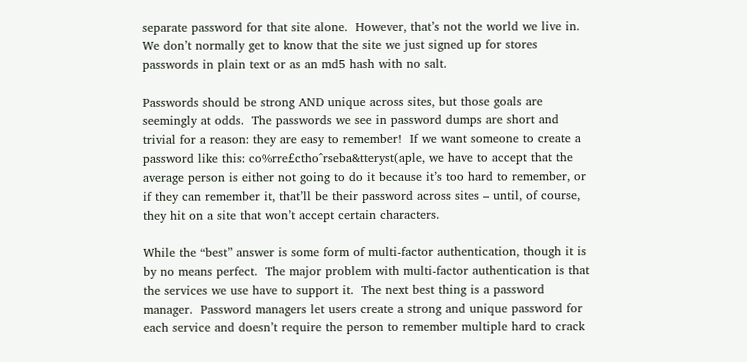separate password for that site alone.  However, that’s not the world we live in.  We don’t normally get to know that the site we just signed up for stores passwords in plain text or as an md5 hash with no salt.

Passwords should be strong AND unique across sites, but those goals are seemingly at odds.  The passwords we see in password dumps are short and trivial for a reason: they are easy to remember!  If we want someone to create a password like this: co%rre£ctho^rseba&tteryst(aple, we have to accept that the average person is either not going to do it because it’s too hard to remember, or if they can remember it, that’ll be their password across sites – until, of course, they hit on a site that won’t accept certain characters.

While the “best” answer is some form of multi-factor authentication, though it is by no means perfect.  The major problem with multi-factor authentication is that the services we use have to support it.  The next best thing is a password manager.  Password managers let users create a strong and unique password for each service and doesn’t require the person to remember multiple hard to crack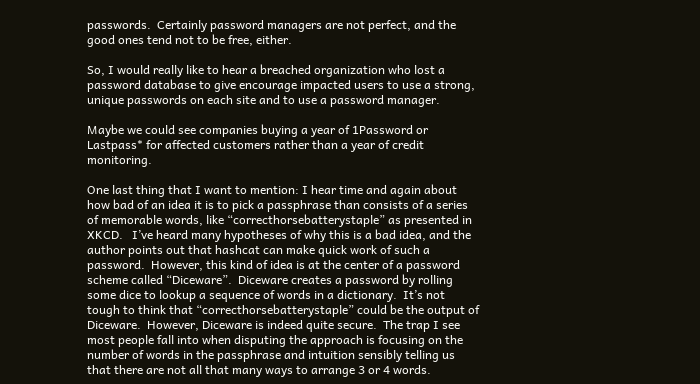passwords.  Certainly password managers are not perfect, and the good ones tend not to be free, either.

So, I would really like to hear a breached organization who lost a password database to give encourage impacted users to use a strong, unique passwords on each site and to use a password manager.

Maybe we could see companies buying a year of 1Password or Lastpass* for affected customers rather than a year of credit monitoring.

One last thing that I want to mention: I hear time and again about how bad of an idea it is to pick a passphrase than consists of a series of memorable words, like “correcthorsebatterystaple” as presented in XKCD.   I’ve heard many hypotheses of why this is a bad idea, and the author points out that hashcat can make quick work of such a password.  However, this kind of idea is at the center of a password scheme called “Diceware”.  Diceware creates a password by rolling some dice to lookup a sequence of words in a dictionary.  It’s not tough to think that “correcthorsebatterystaple” could be the output of Diceware.  However, Diceware is indeed quite secure.  The trap I see most people fall into when disputing the approach is focusing on the number of words in the passphrase and intuition sensibly telling us that there are not all that many ways to arrange 3 or 4 words.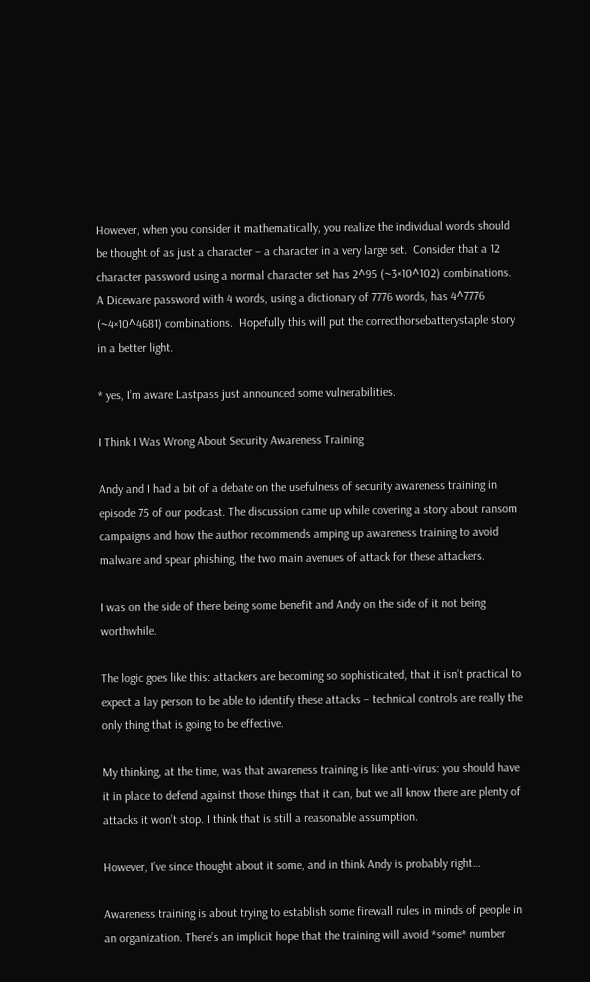However, when you consider it mathematically, you realize the individual words should be thought of as just a character – a character in a very large set.  Consider that a 12 character password using a normal character set has 2^95 (~3×10^102) combinations.  A Diceware password with 4 words, using a dictionary of 7776 words, has 4^7776  (~4×10^4681) combinations.  Hopefully this will put the correcthorsebatterystaple story in a better light.

* yes, I’m aware Lastpass just announced some vulnerabilities.

I Think I Was Wrong About Security Awareness Training

Andy and I had a bit of a debate on the usefulness of security awareness training in episode 75 of our podcast. The discussion came up while covering a story about ransom campaigns and how the author recommends amping up awareness training to avoid malware and spear phishing, the two main avenues of attack for these attackers.

I was on the side of there being some benefit and Andy on the side of it not being worthwhile.

The logic goes like this: attackers are becoming so sophisticated, that it isn’t practical to expect a lay person to be able to identify these attacks – technical controls are really the only thing that is going to be effective.

My thinking, at the time, was that awareness training is like anti-virus: you should have it in place to defend against those things that it can, but we all know there are plenty of attacks it won’t stop. I think that is still a reasonable assumption.

However, I’ve since thought about it some, and in think Andy is probably right…

Awareness training is about trying to establish some firewall rules in minds of people in an organization. There’s an implicit hope that the training will avoid *some* number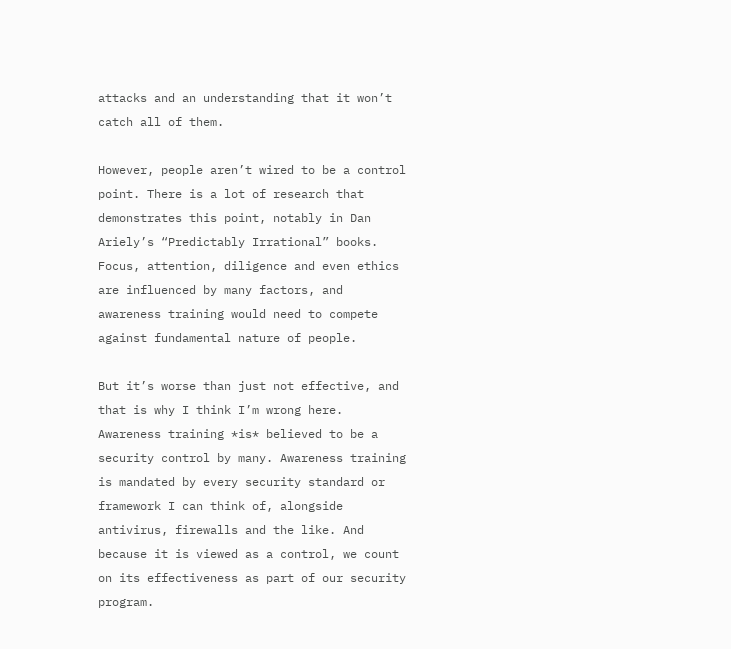attacks and an understanding that it won’t catch all of them.

However, people aren’t wired to be a control point. There is a lot of research that demonstrates this point, notably in Dan Ariely’s “Predictably Irrational” books. Focus, attention, diligence and even ethics are influenced by many factors, and awareness training would need to compete against fundamental nature of people.

But it’s worse than just not effective, and that is why I think I’m wrong here. Awareness training *is* believed to be a security control by many. Awareness training is mandated by every security standard or framework I can think of, alongside antivirus, firewalls and the like. And because it is viewed as a control, we count on its effectiveness as part of our security program.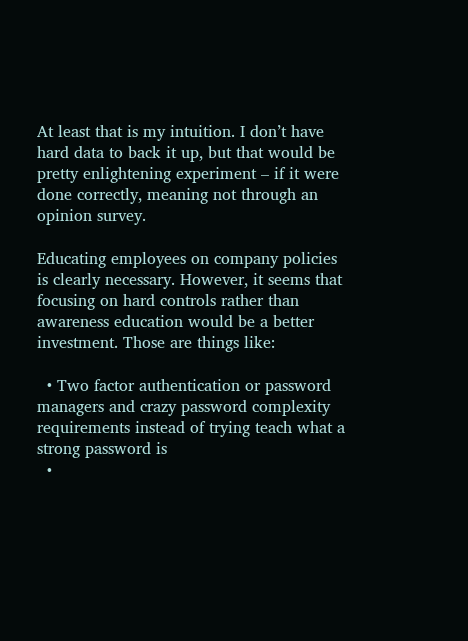At least that is my intuition. I don’t have hard data to back it up, but that would be pretty enlightening experiment – if it were done correctly, meaning not through an opinion survey.

Educating employees on company policies is clearly necessary. However, it seems that focusing on hard controls rather than awareness education would be a better investment. Those are things like:

  • Two factor authentication or password managers and crazy password complexity requirements instead of trying teach what a strong password is
  •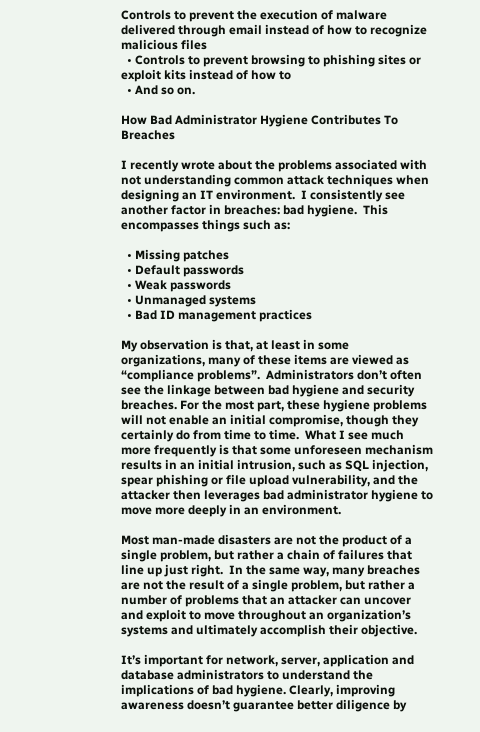Controls to prevent the execution of malware delivered through email instead of how to recognize malicious files
  • Controls to prevent browsing to phishing sites or exploit kits instead of how to
  • And so on.

How Bad Administrator Hygiene Contributes To Breaches

I recently wrote about the problems associated with not understanding common attack techniques when designing an IT environment.  I consistently see another factor in breaches: bad hygiene.  This encompasses things such as:

  • Missing patches
  • Default passwords
  • Weak passwords
  • Unmanaged systems
  • Bad ID management practices

My observation is that, at least in some organizations, many of these items are viewed as “compliance problems”.  Administrators don’t often see the linkage between bad hygiene and security breaches. For the most part, these hygiene problems will not enable an initial compromise, though they certainly do from time to time.  What I see much more frequently is that some unforeseen mechanism results in an initial intrusion, such as SQL injection, spear phishing or file upload vulnerability, and the attacker then leverages bad administrator hygiene to move more deeply in an environment.

Most man-made disasters are not the product of a single problem, but rather a chain of failures that line up just right.  In the same way, many breaches are not the result of a single problem, but rather a number of problems that an attacker can uncover and exploit to move throughout an organization’s systems and ultimately accomplish their objective.

It’s important for network, server, application and database administrators to understand the implications of bad hygiene. Clearly, improving awareness doesn’t guarantee better diligence by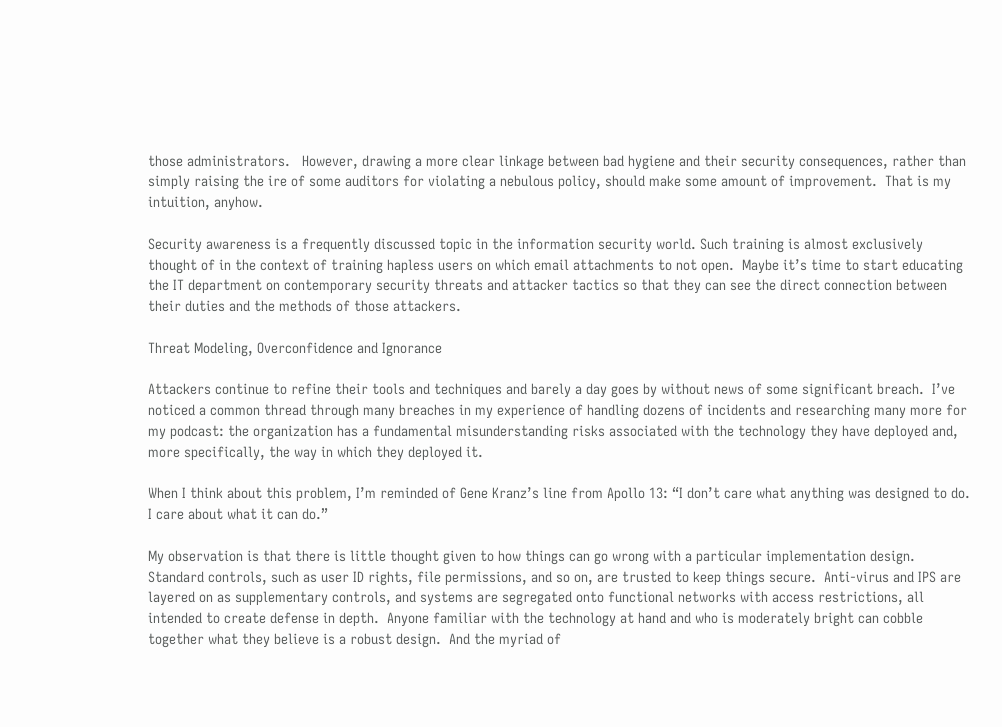those administrators.   However, drawing a more clear linkage between bad hygiene and their security consequences, rather than simply raising the ire of some auditors for violating a nebulous policy, should make some amount of improvement.  That is my intuition, anyhow.

Security awareness is a frequently discussed topic in the information security world. Such training is almost exclusively thought of in the context of training hapless users on which email attachments to not open.  Maybe it’s time to start educating the IT department on contemporary security threats and attacker tactics so that they can see the direct connection between their duties and the methods of those attackers.

Threat Modeling, Overconfidence and Ignorance

Attackers continue to refine their tools and techniques and barely a day goes by without news of some significant breach.  I’ve noticed a common thread through many breaches in my experience of handling dozens of incidents and researching many more for my podcast: the organization has a fundamental misunderstanding risks associated with the technology they have deployed and, more specifically, the way in which they deployed it.

When I think about this problem, I’m reminded of Gene Kranz’s line from Apollo 13: “I don’t care what anything was designed to do.  I care about what it can do.”

My observation is that there is little thought given to how things can go wrong with a particular implementation design.  Standard controls, such as user ID rights, file permissions, and so on, are trusted to keep things secure.  Anti-virus and IPS are layered on as supplementary controls, and systems are segregated onto functional networks with access restrictions, all intended to create defense in depth.  Anyone familiar with the technology at hand and who is moderately bright can cobble together what they believe is a robust design.  And the myriad of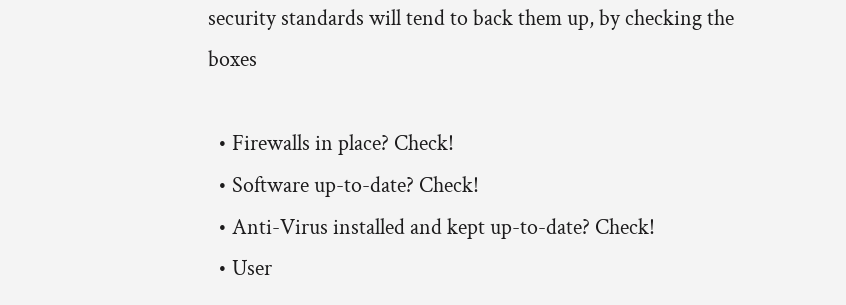security standards will tend to back them up, by checking the boxes

  • Firewalls in place? Check!
  • Software up-to-date? Check!
  • Anti-Virus installed and kept up-to-date? Check!
  • User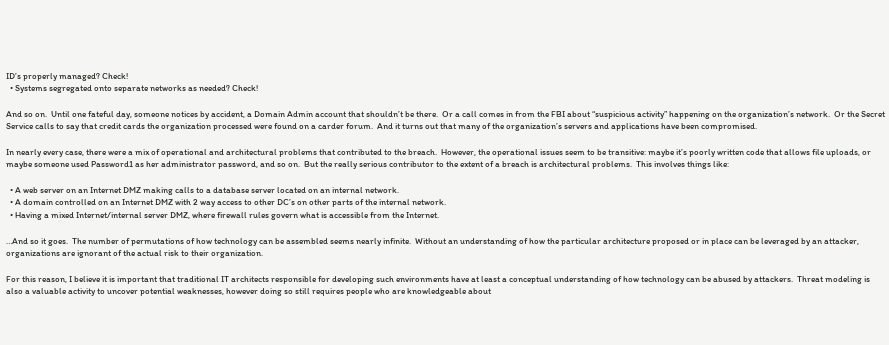ID’s properly managed? Check!
  • Systems segregated onto separate networks as needed? Check!

And so on.  Until one fateful day, someone notices by accident, a Domain Admin account that shouldn’t be there.  Or a call comes in from the FBI about “suspicious activity” happening on the organization’s network.  Or the Secret Service calls to say that credit cards the organization processed were found on a carder forum.  And it turns out that many of the organization’s servers and applications have been compromised.

In nearly every case, there were a mix of operational and architectural problems that contributed to the breach.  However, the operational issues seem to be transitive: maybe it’s poorly written code that allows file uploads, or maybe someone used Password1 as her administrator password, and so on.  But the really serious contributor to the extent of a breach is architectural problems.  This involves things like:

  • A web server on an Internet DMZ making calls to a database server located on an internal network.
  • A domain controlled on an Internet DMZ with 2 way access to other DC’s on other parts of the internal network.
  • Having a mixed Internet/internal server DMZ, where firewall rules govern what is accessible from the Internet.

…And so it goes.  The number of permutations of how technology can be assembled seems nearly infinite.  Without an understanding of how the particular architecture proposed or in place can be leveraged by an attacker, organizations are ignorant of the actual risk to their organization.

For this reason, I believe it is important that traditional IT architects responsible for developing such environments have at least a conceptual understanding of how technology can be abused by attackers.  Threat modeling is also a valuable activity to uncover potential weaknesses, however doing so still requires people who are knowledgeable about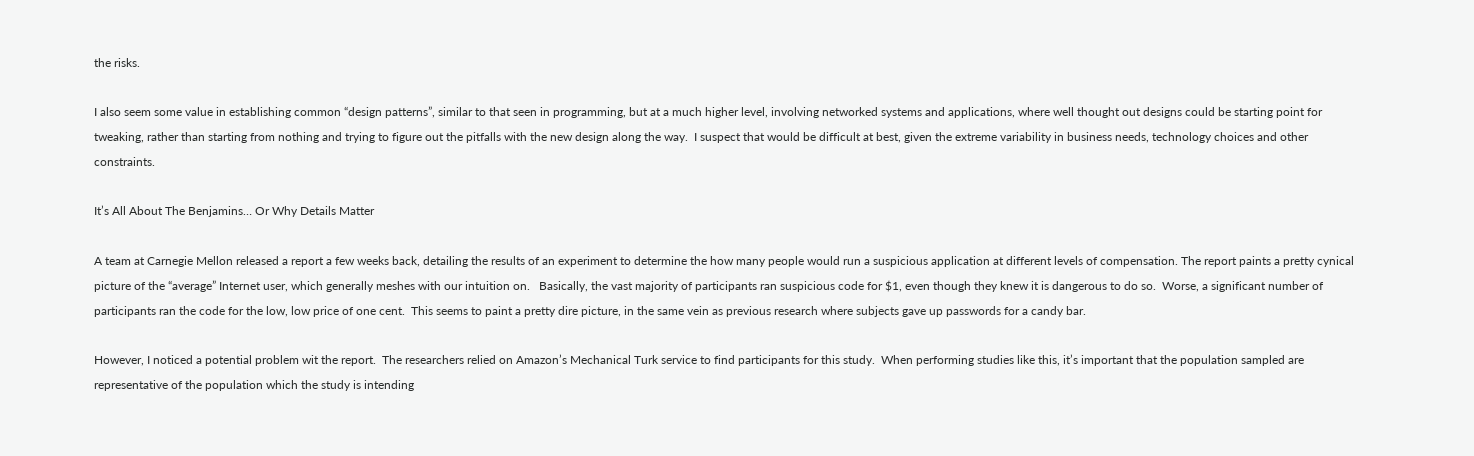the risks.

I also seem some value in establishing common “design patterns”, similar to that seen in programming, but at a much higher level, involving networked systems and applications, where well thought out designs could be starting point for tweaking, rather than starting from nothing and trying to figure out the pitfalls with the new design along the way.  I suspect that would be difficult at best, given the extreme variability in business needs, technology choices and other constraints.

It’s All About The Benjamins… Or Why Details Matter

A team at Carnegie Mellon released a report a few weeks back, detailing the results of an experiment to determine the how many people would run a suspicious application at different levels of compensation. The report paints a pretty cynical picture of the “average” Internet user, which generally meshes with our intuition on.   Basically, the vast majority of participants ran suspicious code for $1, even though they knew it is dangerous to do so.  Worse, a significant number of participants ran the code for the low, low price of one cent.  This seems to paint a pretty dire picture, in the same vein as previous research where subjects gave up passwords for a candy bar.

However, I noticed a potential problem wit the report.  The researchers relied on Amazon’s Mechanical Turk service to find participants for this study.  When performing studies like this, it’s important that the population sampled are representative of the population which the study is intending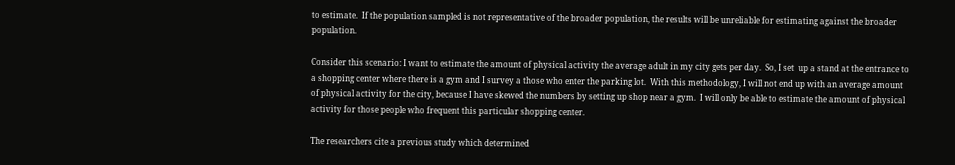to estimate.  If the population sampled is not representative of the broader population, the results will be unreliable for estimating against the broader population.

Consider this scenario: I want to estimate the amount of physical activity the average adult in my city gets per day.  So, I set  up a stand at the entrance to a shopping center where there is a gym and I survey a those who enter the parking lot.  With this methodology, I will not end up with an average amount of physical activity for the city, because I have skewed the numbers by setting up shop near a gym.  I will only be able to estimate the amount of physical activity for those people who frequent this particular shopping center.

The researchers cite a previous study which determined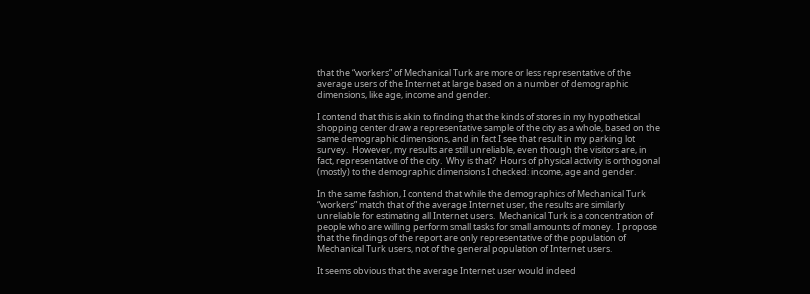that the “workers” of Mechanical Turk are more or less representative of the average users of the Internet at large based on a number of demographic dimensions, like age, income and gender.

I contend that this is akin to finding that the kinds of stores in my hypothetical shopping center draw a representative sample of the city as a whole, based on the same demographic dimensions, and in fact I see that result in my parking lot survey.  However, my results are still unreliable, even though the visitors are, in fact, representative of the city.  Why is that?  Hours of physical activity is orthogonal (mostly) to the demographic dimensions I checked: income, age and gender.

In the same fashion, I contend that while the demographics of Mechanical Turk “workers” match that of the average Internet user, the results are similarly unreliable for estimating all Internet users.  Mechanical Turk is a concentration of people who are willing perform small tasks for small amounts of money.  I propose that the findings of the report are only representative of the population of Mechanical Turk users, not of the general population of Internet users.

It seems obvious that the average Internet user would indeed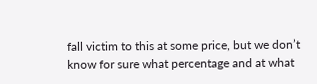fall victim to this at some price, but we don’t know for sure what percentage and at what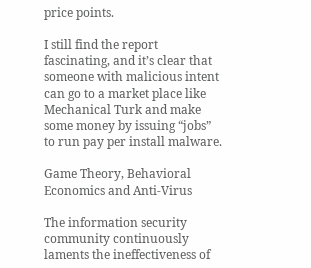price points.

I still find the report fascinating, and it’s clear that someone with malicious intent can go to a market place like Mechanical Turk and make some money by issuing “jobs” to run pay per install malware.

Game Theory, Behavioral Economics and Anti-Virus

The information security community continuously laments the ineffectiveness of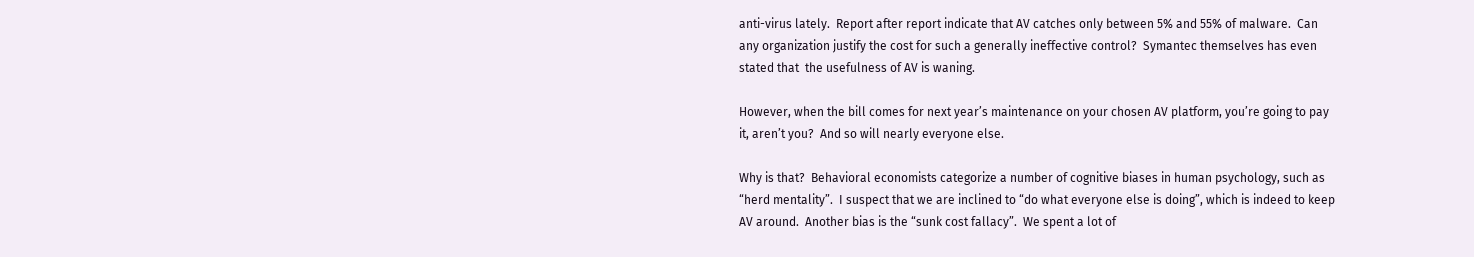anti-virus lately.  Report after report indicate that AV catches only between 5% and 55% of malware.  Can any organization justify the cost for such a generally ineffective control?  Symantec themselves has even stated that  the usefulness of AV is waning.

However, when the bill comes for next year’s maintenance on your chosen AV platform, you’re going to pay it, aren’t you?  And so will nearly everyone else.

Why is that?  Behavioral economists categorize a number of cognitive biases in human psychology, such as “herd mentality”.  I suspect that we are inclined to “do what everyone else is doing”, which is indeed to keep AV around.  Another bias is the “sunk cost fallacy”.  We spent a lot of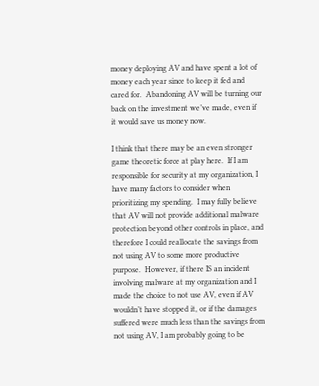money deploying AV and have spent a lot of money each year since to keep it fed and cared for.  Abandoning AV will be turning our back on the investment we’ve made, even if it would save us money now.

I think that there may be an even stronger game theoretic force at play here.  If I am responsible for security at my organization, I have many factors to consider when prioritizing my spending.  I may fully believe that AV will not provide additional malware protection beyond other controls in place, and therefore I could reallocate the savings from not using AV to some more productive purpose.  However, if there IS an incident involving malware at my organization and I made the choice to not use AV, even if AV  wouldn’t have stopped it, or if the damages suffered were much less than the savings from not using AV, I am probably going to be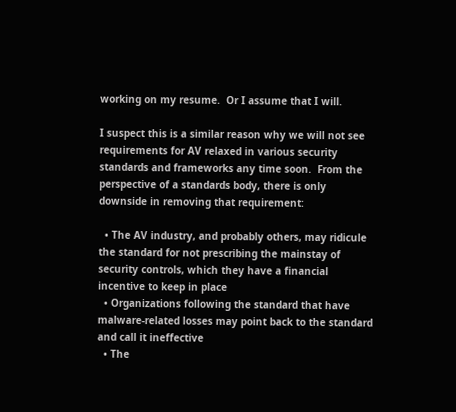working on my resume.  Or I assume that I will.

I suspect this is a similar reason why we will not see requirements for AV relaxed in various security standards and frameworks any time soon.  From the perspective of a standards body, there is only downside in removing that requirement:

  • The AV industry, and probably others, may ridicule the standard for not prescribing the mainstay of security controls, which they have a financial incentive to keep in place
  • Organizations following the standard that have malware-related losses may point back to the standard and call it ineffective
  • The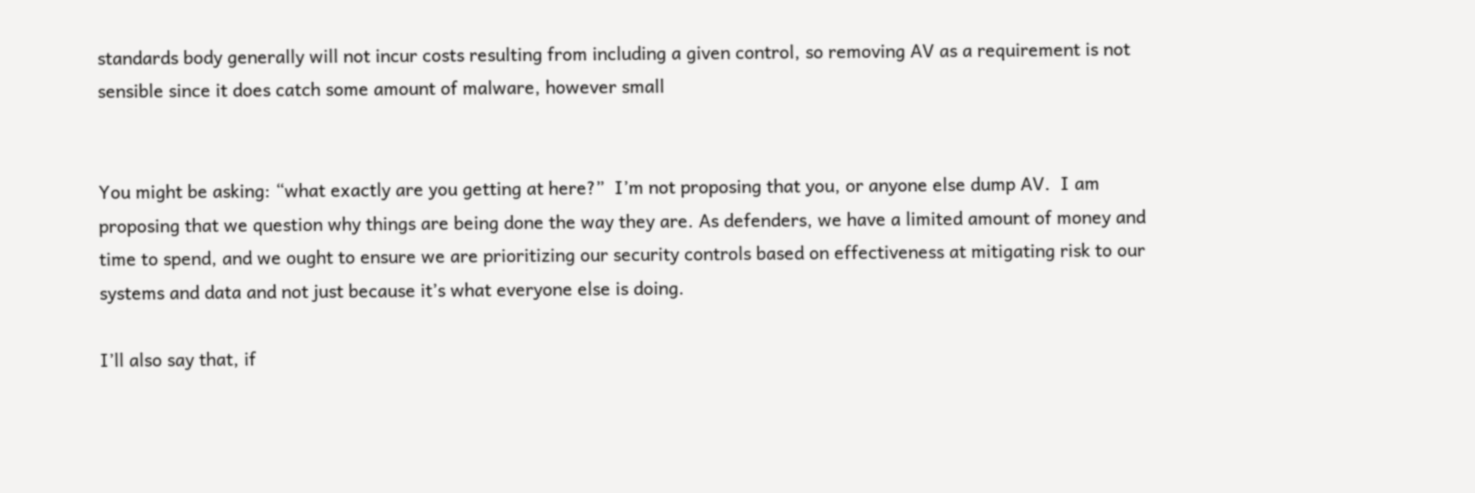standards body generally will not incur costs resulting from including a given control, so removing AV as a requirement is not sensible since it does catch some amount of malware, however small


You might be asking: “what exactly are you getting at here?”  I’m not proposing that you, or anyone else dump AV.  I am proposing that we question why things are being done the way they are. As defenders, we have a limited amount of money and time to spend, and we ought to ensure we are prioritizing our security controls based on effectiveness at mitigating risk to our systems and data and not just because it’s what everyone else is doing.

I’ll also say that, if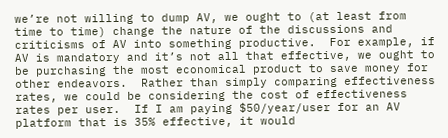we’re not willing to dump AV, we ought to (at least from time to time) change the nature of the discussions and criticisms of AV into something productive.  For example, if AV is mandatory and it’s not all that effective, we ought to be purchasing the most economical product to save money for other endeavors.  Rather than simply comparing effectiveness rates, we could be considering the cost of effectiveness rates per user.  If I am paying $50/year/user for an AV platform that is 35% effective, it would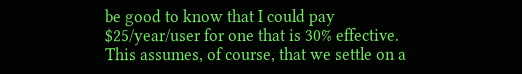be good to know that I could pay $25/year/user for one that is 30% effective.  This assumes, of course, that we settle on a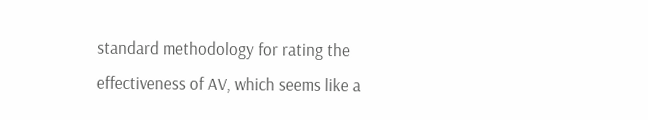standard methodology for rating the effectiveness of AV, which seems like a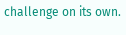challenge on its own.